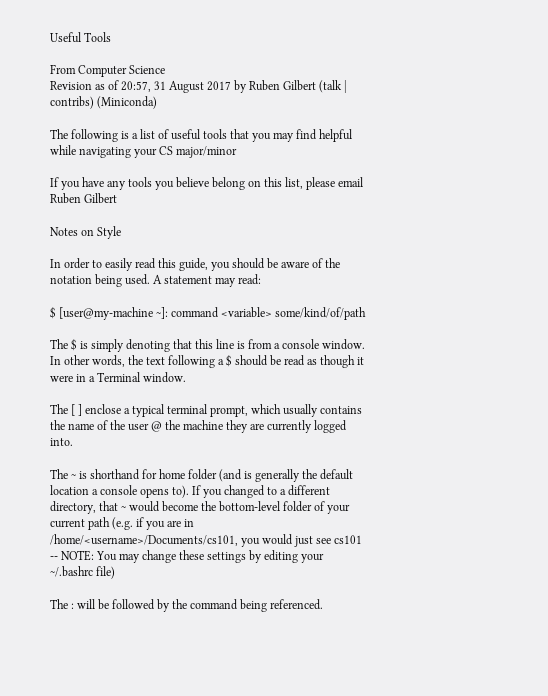Useful Tools

From Computer Science
Revision as of 20:57, 31 August 2017 by Ruben Gilbert (talk | contribs) (Miniconda)

The following is a list of useful tools that you may find helpful while navigating your CS major/minor

If you have any tools you believe belong on this list, please email Ruben Gilbert

Notes on Style

In order to easily read this guide, you should be aware of the notation being used. A statement may read:

$ [user@my-machine ~]: command <variable> some/kind/of/path

The $ is simply denoting that this line is from a console window. In other words, the text following a $ should be read as though it were in a Terminal window.

The [ ] enclose a typical terminal prompt, which usually contains the name of the user @ the machine they are currently logged into.

The ~ is shorthand for home folder (and is generally the default location a console opens to). If you changed to a different directory, that ~ would become the bottom-level folder of your current path (e.g. if you are in /home/<username>/Documents/cs101, you would just see cs101 -- NOTE: You may change these settings by editing your ~/.bashrc file)

The : will be followed by the command being referenced.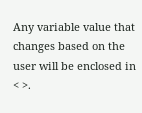Any variable value that changes based on the user will be enclosed in < >.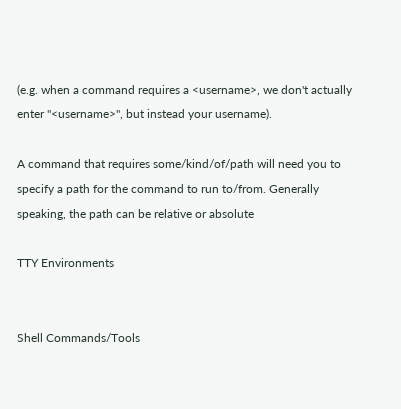(e.g. when a command requires a <username>, we don't actually enter "<username>", but instead your username).

A command that requires some/kind/of/path will need you to specify a path for the command to run to/from. Generally speaking, the path can be relative or absolute

TTY Environments


Shell Commands/Tools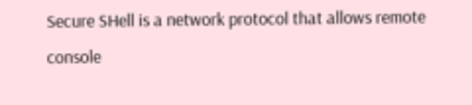Secure SHell is a network protocol that allows remote console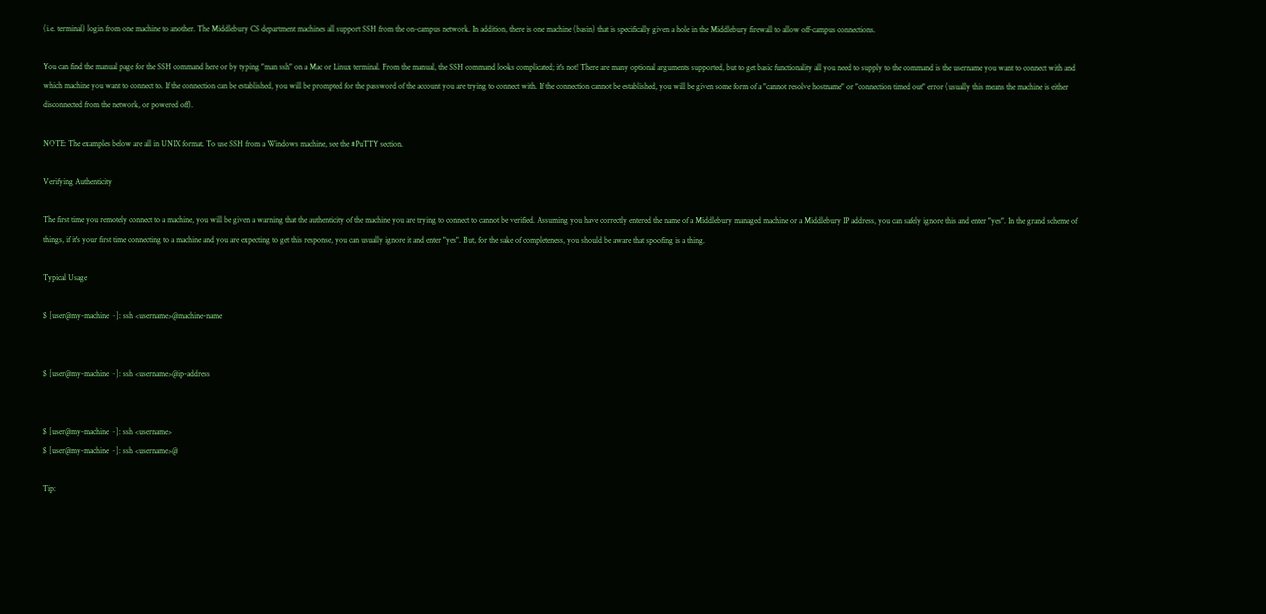(i.e. terminal) login from one machine to another. The Middlebury CS department machines all support SSH from the on-campus network. In addition, there is one machine (basin) that is specifically given a hole in the Middlebury firewall to allow off-campus connections.

You can find the manual page for the SSH command here or by typing "man ssh" on a Mac or Linux terminal. From the manual, the SSH command looks complicated; it's not! There are many optional arguments supported, but to get basic functionality all you need to supply to the command is the username you want to connect with and which machine you want to connect to. If the connection can be established, you will be prompted for the password of the account you are trying to connect with. If the connection cannot be established, you will be given some form of a "cannot resolve hostname" or "connection timed out" error (usually this means the machine is either disconnected from the network, or powered off).

NOTE: The examples below are all in UNIX format. To use SSH from a Windows machine, see the #PuTTY section.

Verifying Authenticity

The first time you remotely connect to a machine, you will be given a warning that the authenticity of the machine you are trying to connect to cannot be verified. Assuming you have correctly entered the name of a Middlebury managed machine or a Middlebury IP address, you can safely ignore this and enter "yes". In the grand scheme of things, if it's your first time connecting to a machine and you are expecting to get this response, you can usually ignore it and enter "yes". But, for the sake of completeness, you should be aware that spoofing is a thing.

Typical Usage

$ [user@my-machine ~]: ssh <username>@machine-name


$ [user@my-machine ~]: ssh <username>@ip-address


$ [user@my-machine ~]: ssh <username>
$ [user@my-machine ~]: ssh <username>@

Tip: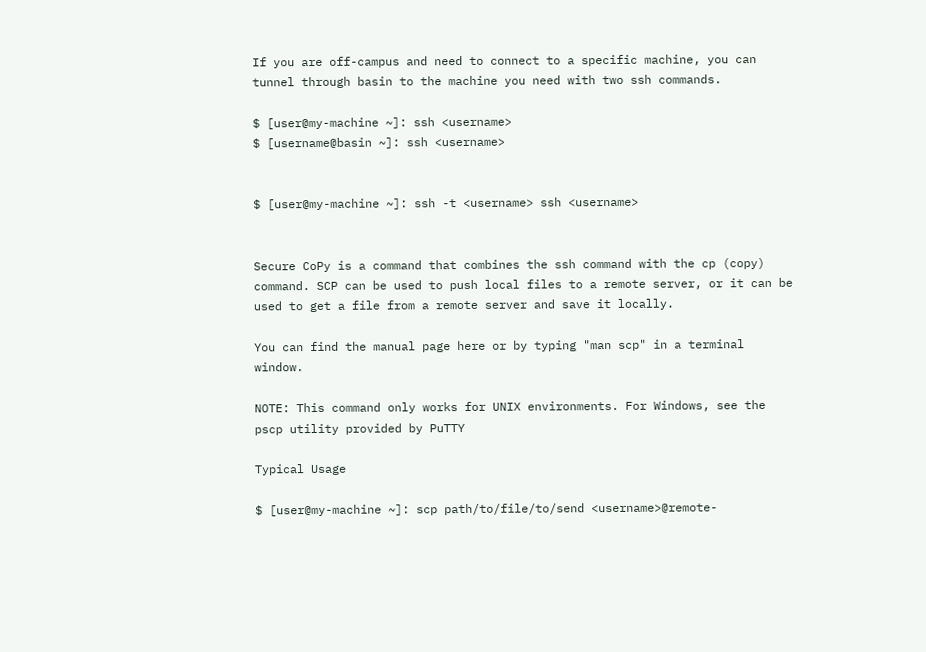If you are off-campus and need to connect to a specific machine, you can tunnel through basin to the machine you need with two ssh commands.

$ [user@my-machine ~]: ssh <username>
$ [username@basin ~]: ssh <username>


$ [user@my-machine ~]: ssh -t <username> ssh <username>


Secure CoPy is a command that combines the ssh command with the cp (copy) command. SCP can be used to push local files to a remote server, or it can be used to get a file from a remote server and save it locally.

You can find the manual page here or by typing "man scp" in a terminal window.

NOTE: This command only works for UNIX environments. For Windows, see the pscp utility provided by PuTTY

Typical Usage

$ [user@my-machine ~]: scp path/to/file/to/send <username>@remote-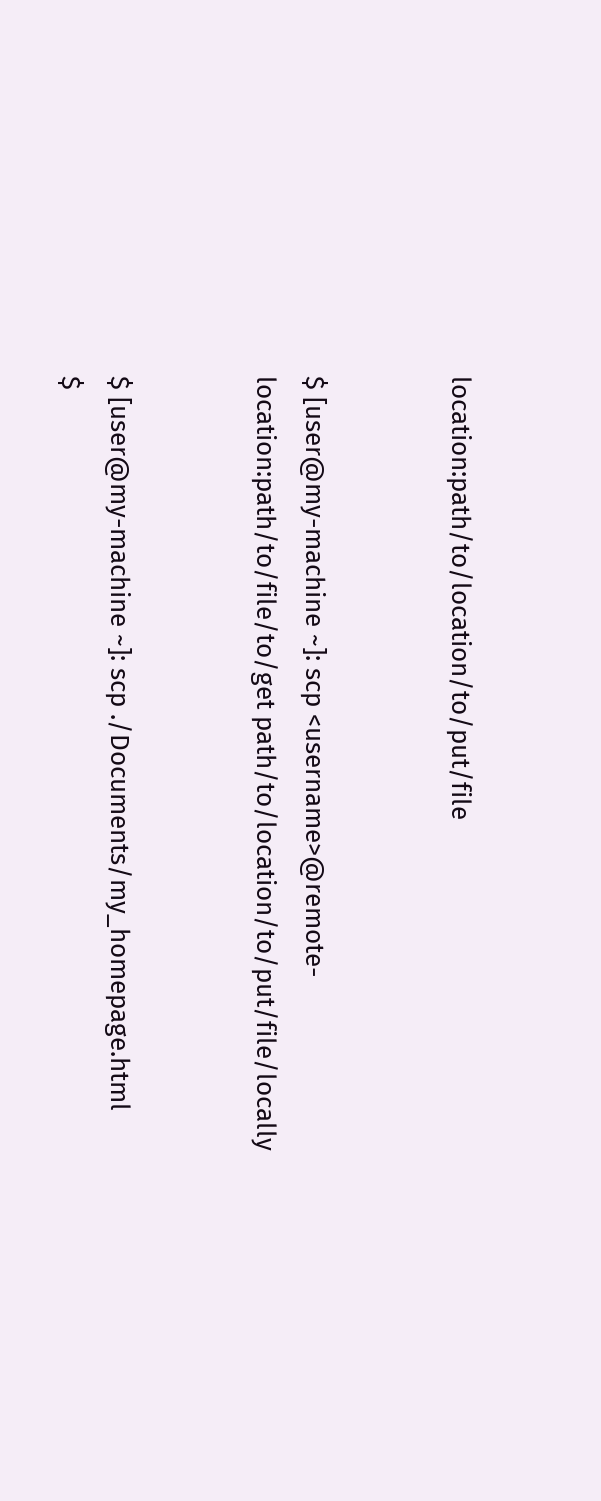location:path/to/location/to/put/file


$ [user@my-machine ~]: scp <username>@remote-location:path/to/file/to/get path/to/location/to/put/file/locally


$ [user@my-machine ~]: scp ./Documents/my_homepage.html
$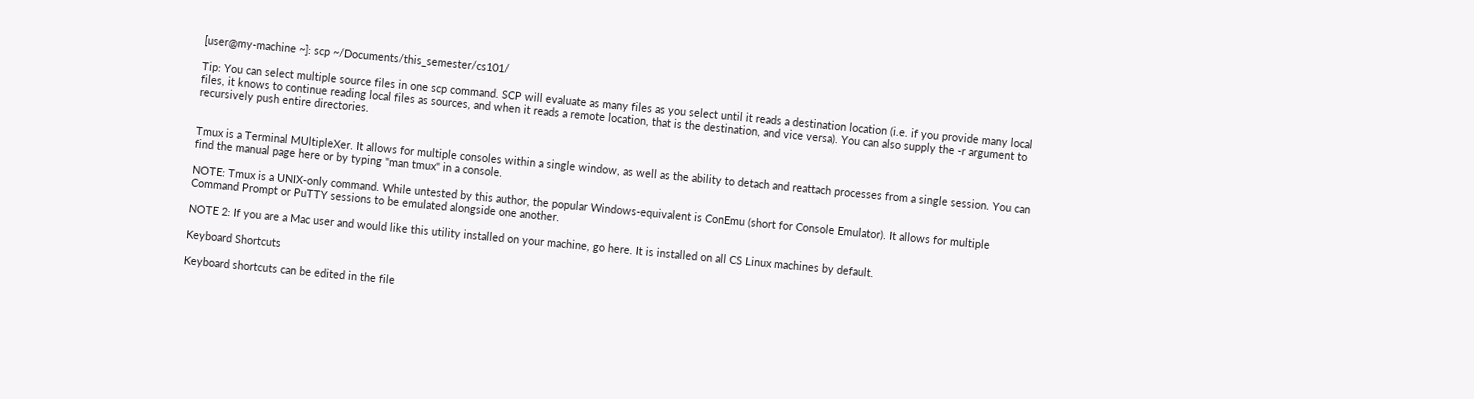[user@my-machine ~]: scp ~/Documents/this_semester/cs101/

Tip: You can select multiple source files in one scp command. SCP will evaluate as many files as you select until it reads a destination location (i.e. if you provide many local files, it knows to continue reading local files as sources, and when it reads a remote location, that is the destination, and vice versa). You can also supply the -r argument to recursively push entire directories.


Tmux is a Terminal MUltipleXer. It allows for multiple consoles within a single window, as well as the ability to detach and reattach processes from a single session. You can find the manual page here or by typing "man tmux" in a console.

NOTE: Tmux is a UNIX-only command. While untested by this author, the popular Windows-equivalent is ConEmu (short for Console Emulator). It allows for multiple Command Prompt or PuTTY sessions to be emulated alongside one another.

NOTE 2: If you are a Mac user and would like this utility installed on your machine, go here. It is installed on all CS Linux machines by default.

Keyboard Shortcuts

Keyboard shortcuts can be edited in the file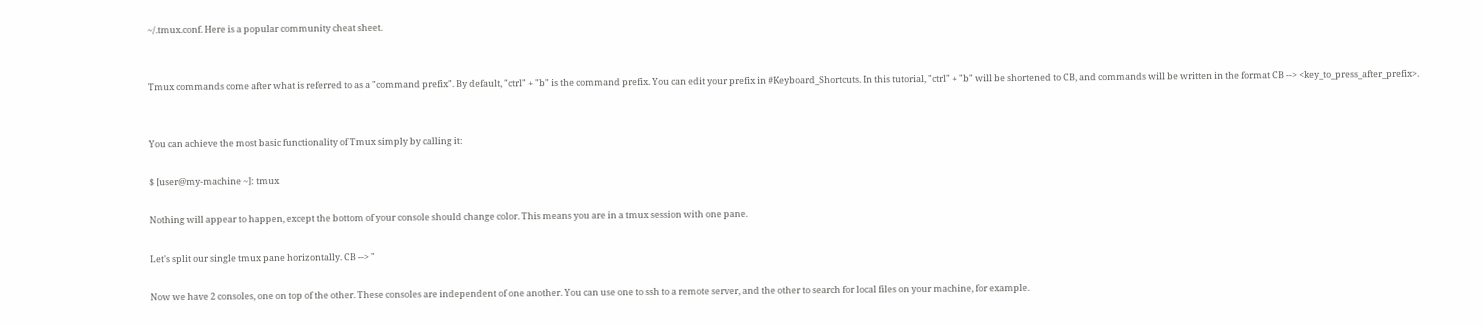~/.tmux.conf. Here is a popular community cheat sheet.


Tmux commands come after what is referred to as a "command prefix". By default, "ctrl" + "b" is the command prefix. You can edit your prefix in #Keyboard_Shortcuts. In this tutorial, "ctrl" + "b" will be shortened to CB, and commands will be written in the format CB --> <key_to_press_after_prefix>.


You can achieve the most basic functionality of Tmux simply by calling it:

$ [user@my-machine ~]: tmux

Nothing will appear to happen, except the bottom of your console should change color. This means you are in a tmux session with one pane.

Let's split our single tmux pane horizontally. CB --> "

Now we have 2 consoles, one on top of the other. These consoles are independent of one another. You can use one to ssh to a remote server, and the other to search for local files on your machine, for example.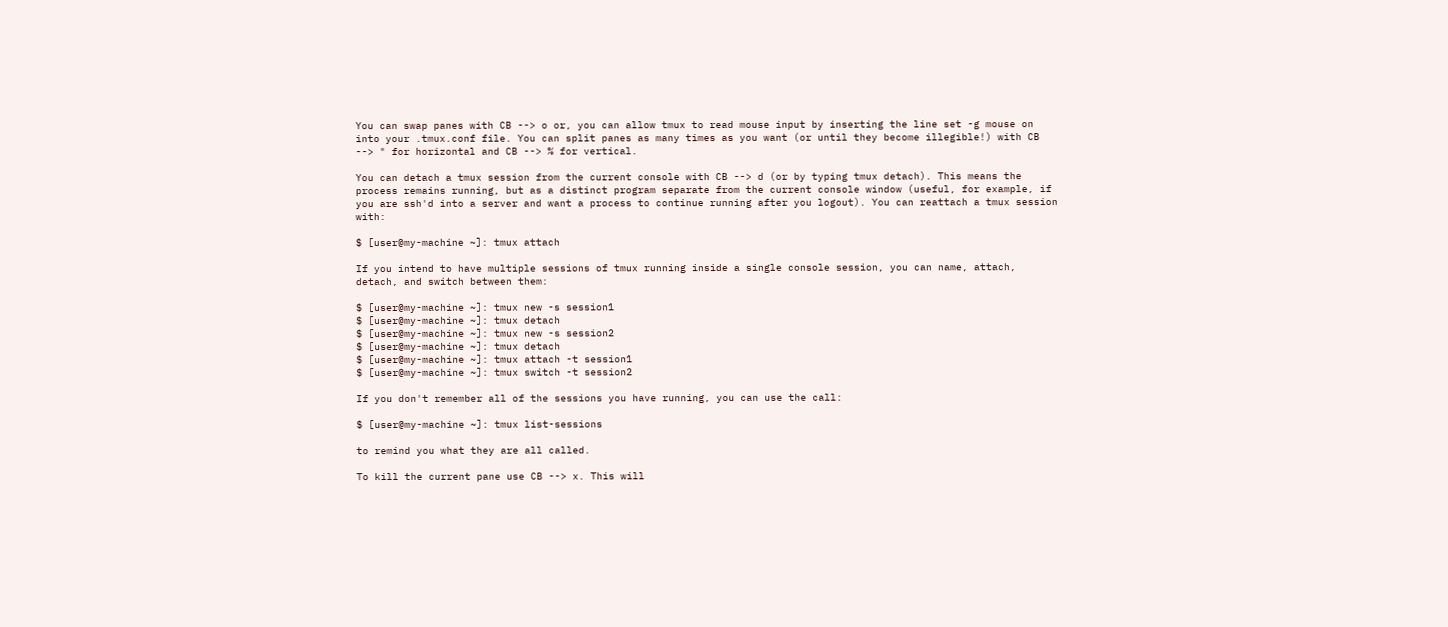You can swap panes with CB --> o or, you can allow tmux to read mouse input by inserting the line set -g mouse on into your .tmux.conf file. You can split panes as many times as you want (or until they become illegible!) with CB --> " for horizontal and CB --> % for vertical.

You can detach a tmux session from the current console with CB --> d (or by typing tmux detach). This means the process remains running, but as a distinct program separate from the current console window (useful, for example, if you are ssh'd into a server and want a process to continue running after you logout). You can reattach a tmux session with:

$ [user@my-machine ~]: tmux attach

If you intend to have multiple sessions of tmux running inside a single console session, you can name, attach, detach, and switch between them:

$ [user@my-machine ~]: tmux new -s session1
$ [user@my-machine ~]: tmux detach
$ [user@my-machine ~]: tmux new -s session2
$ [user@my-machine ~]: tmux detach
$ [user@my-machine ~]: tmux attach -t session1
$ [user@my-machine ~]: tmux switch -t session2

If you don't remember all of the sessions you have running, you can use the call:

$ [user@my-machine ~]: tmux list-sessions

to remind you what they are all called.

To kill the current pane use CB --> x. This will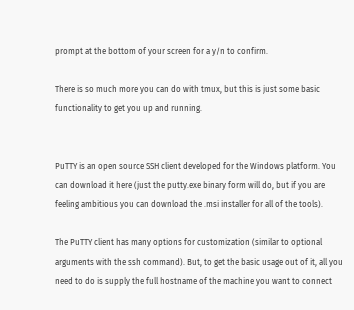prompt at the bottom of your screen for a y/n to confirm.

There is so much more you can do with tmux, but this is just some basic functionality to get you up and running.


PuTTY is an open source SSH client developed for the Windows platform. You can download it here (just the putty.exe binary form will do, but if you are feeling ambitious you can download the .msi installer for all of the tools).

The PuTTY client has many options for customization (similar to optional arguments with the ssh command). But, to get the basic usage out of it, all you need to do is supply the full hostname of the machine you want to connect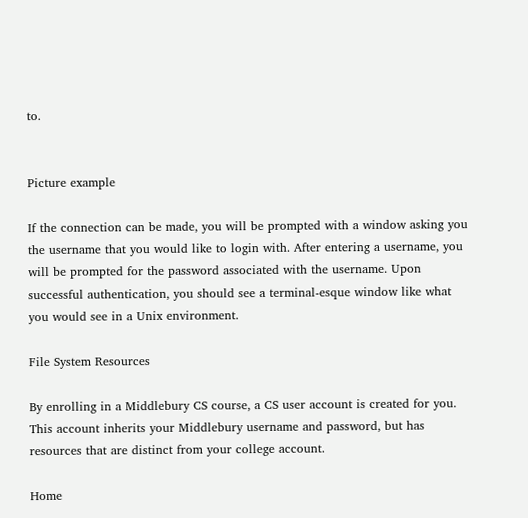to.


Picture example

If the connection can be made, you will be prompted with a window asking you the username that you would like to login with. After entering a username, you will be prompted for the password associated with the username. Upon successful authentication, you should see a terminal-esque window like what you would see in a Unix environment.

File System Resources

By enrolling in a Middlebury CS course, a CS user account is created for you. This account inherits your Middlebury username and password, but has resources that are distinct from your college account.

Home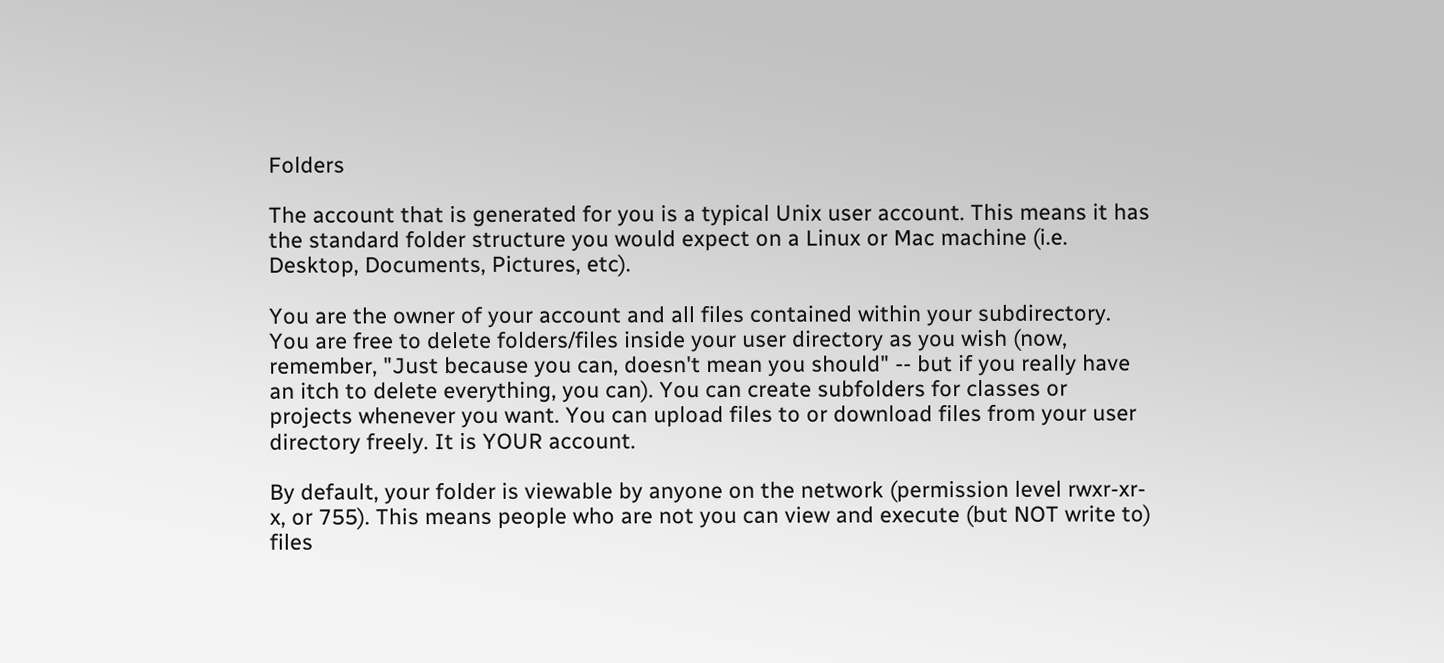Folders

The account that is generated for you is a typical Unix user account. This means it has the standard folder structure you would expect on a Linux or Mac machine (i.e. Desktop, Documents, Pictures, etc).

You are the owner of your account and all files contained within your subdirectory. You are free to delete folders/files inside your user directory as you wish (now, remember, "Just because you can, doesn't mean you should" -- but if you really have an itch to delete everything, you can). You can create subfolders for classes or projects whenever you want. You can upload files to or download files from your user directory freely. It is YOUR account.

By default, your folder is viewable by anyone on the network (permission level rwxr-xr-x, or 755). This means people who are not you can view and execute (but NOT write to) files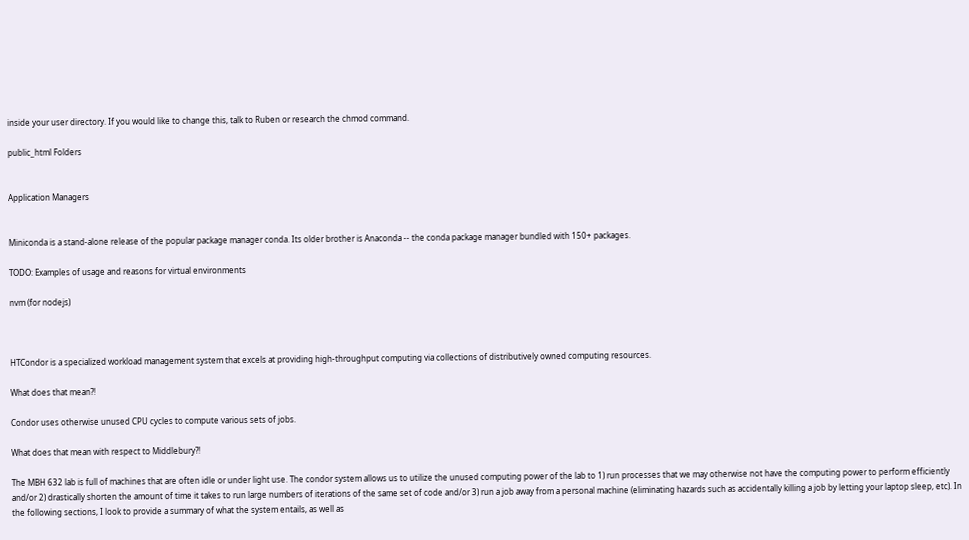inside your user directory. If you would like to change this, talk to Ruben or research the chmod command.

public_html Folders


Application Managers


Miniconda is a stand-alone release of the popular package manager conda. Its older brother is Anaconda -- the conda package manager bundled with 150+ packages.

TODO: Examples of usage and reasons for virtual environments

nvm (for nodejs)



HTCondor is a specialized workload management system that excels at providing high-throughput computing via collections of distributively owned computing resources.

What does that mean?!

Condor uses otherwise unused CPU cycles to compute various sets of jobs.

What does that mean with respect to Middlebury?!

The MBH 632 lab is full of machines that are often idle or under light use. The condor system allows us to utilize the unused computing power of the lab to 1) run processes that we may otherwise not have the computing power to perform efficiently and/or 2) drastically shorten the amount of time it takes to run large numbers of iterations of the same set of code and/or 3) run a job away from a personal machine (eliminating hazards such as accidentally killing a job by letting your laptop sleep, etc). In the following sections, I look to provide a summary of what the system entails, as well as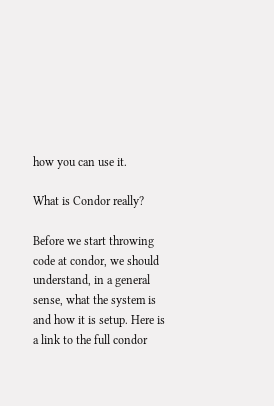how you can use it.

What is Condor really?

Before we start throwing code at condor, we should understand, in a general sense, what the system is and how it is setup. Here is a link to the full condor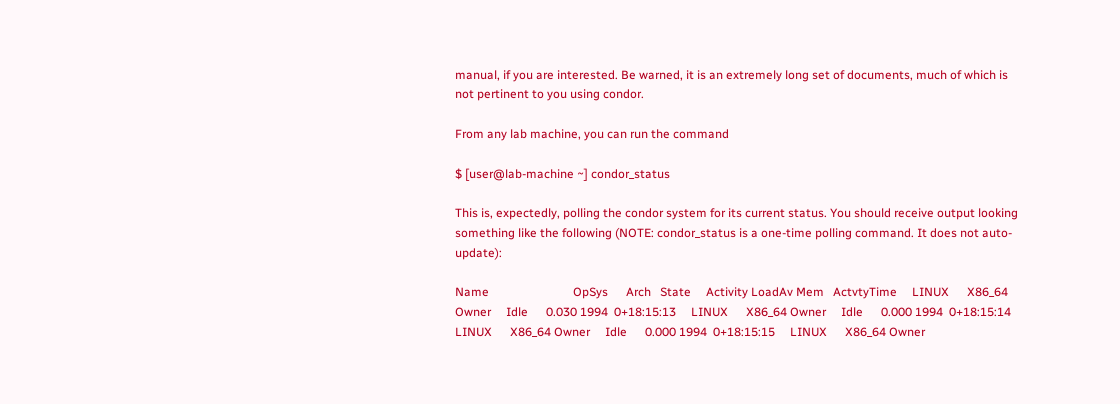manual, if you are interested. Be warned, it is an extremely long set of documents, much of which is not pertinent to you using condor.

From any lab machine, you can run the command

$ [user@lab-machine ~] condor_status

This is, expectedly, polling the condor system for its current status. You should receive output looking something like the following (NOTE: condor_status is a one-time polling command. It does not auto-update):

Name                            OpSys      Arch   State     Activity LoadAv Mem   ActvtyTime     LINUX      X86_64 Owner     Idle      0.030 1994  0+18:15:13     LINUX      X86_64 Owner     Idle      0.000 1994  0+18:15:14     LINUX      X86_64 Owner     Idle      0.000 1994  0+18:15:15     LINUX      X86_64 Owner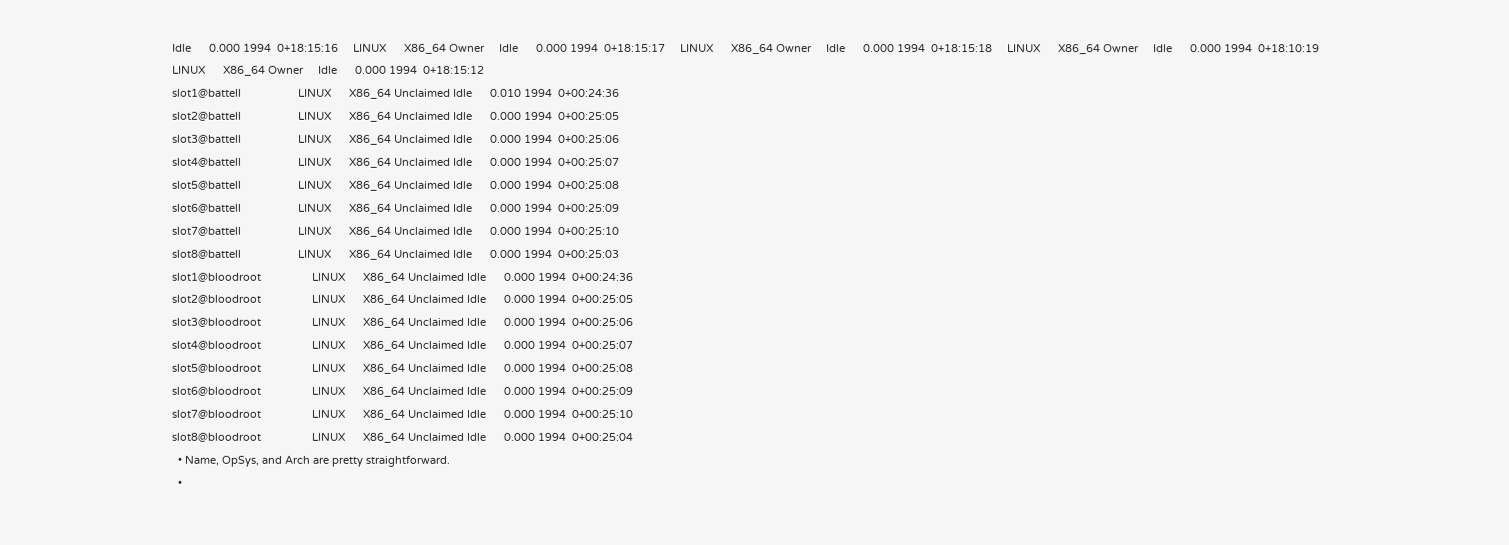Idle      0.000 1994  0+18:15:16     LINUX      X86_64 Owner     Idle      0.000 1994  0+18:15:17     LINUX      X86_64 Owner     Idle      0.000 1994  0+18:15:18     LINUX      X86_64 Owner     Idle      0.000 1994  0+18:10:19     LINUX      X86_64 Owner     Idle      0.000 1994  0+18:15:12
slot1@battell                   LINUX      X86_64 Unclaimed Idle      0.010 1994  0+00:24:36
slot2@battell                   LINUX      X86_64 Unclaimed Idle      0.000 1994  0+00:25:05
slot3@battell                   LINUX      X86_64 Unclaimed Idle      0.000 1994  0+00:25:06
slot4@battell                   LINUX      X86_64 Unclaimed Idle      0.000 1994  0+00:25:07
slot5@battell                   LINUX      X86_64 Unclaimed Idle      0.000 1994  0+00:25:08
slot6@battell                   LINUX      X86_64 Unclaimed Idle      0.000 1994  0+00:25:09
slot7@battell                   LINUX      X86_64 Unclaimed Idle      0.000 1994  0+00:25:10
slot8@battell                   LINUX      X86_64 Unclaimed Idle      0.000 1994  0+00:25:03
slot1@bloodroot                 LINUX      X86_64 Unclaimed Idle      0.000 1994  0+00:24:36
slot2@bloodroot                 LINUX      X86_64 Unclaimed Idle      0.000 1994  0+00:25:05
slot3@bloodroot                 LINUX      X86_64 Unclaimed Idle      0.000 1994  0+00:25:06
slot4@bloodroot                 LINUX      X86_64 Unclaimed Idle      0.000 1994  0+00:25:07
slot5@bloodroot                 LINUX      X86_64 Unclaimed Idle      0.000 1994  0+00:25:08
slot6@bloodroot                 LINUX      X86_64 Unclaimed Idle      0.000 1994  0+00:25:09
slot7@bloodroot                 LINUX      X86_64 Unclaimed Idle      0.000 1994  0+00:25:10
slot8@bloodroot                 LINUX      X86_64 Unclaimed Idle      0.000 1994  0+00:25:04
  • Name, OpSys, and Arch are pretty straightforward.
  •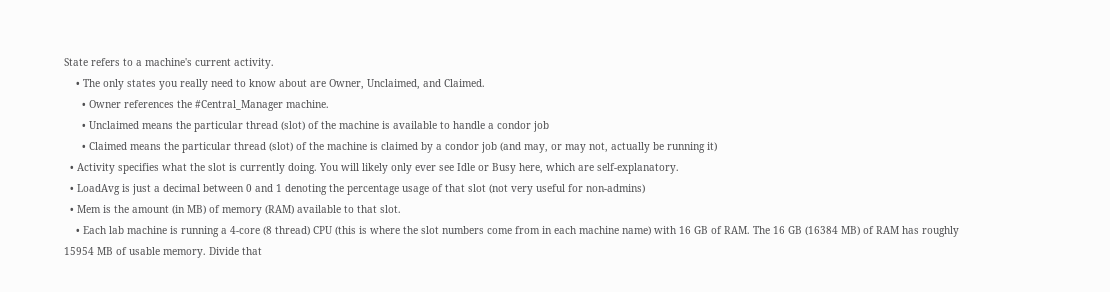State refers to a machine's current activity.
    • The only states you really need to know about are Owner, Unclaimed, and Claimed.
      • Owner references the #Central_Manager machine.
      • Unclaimed means the particular thread (slot) of the machine is available to handle a condor job
      • Claimed means the particular thread (slot) of the machine is claimed by a condor job (and may, or may not, actually be running it)
  • Activity specifies what the slot is currently doing. You will likely only ever see Idle or Busy here, which are self-explanatory.
  • LoadAvg is just a decimal between 0 and 1 denoting the percentage usage of that slot (not very useful for non-admins)
  • Mem is the amount (in MB) of memory (RAM) available to that slot.
    • Each lab machine is running a 4-core (8 thread) CPU (this is where the slot numbers come from in each machine name) with 16 GB of RAM. The 16 GB (16384 MB) of RAM has roughly 15954 MB of usable memory. Divide that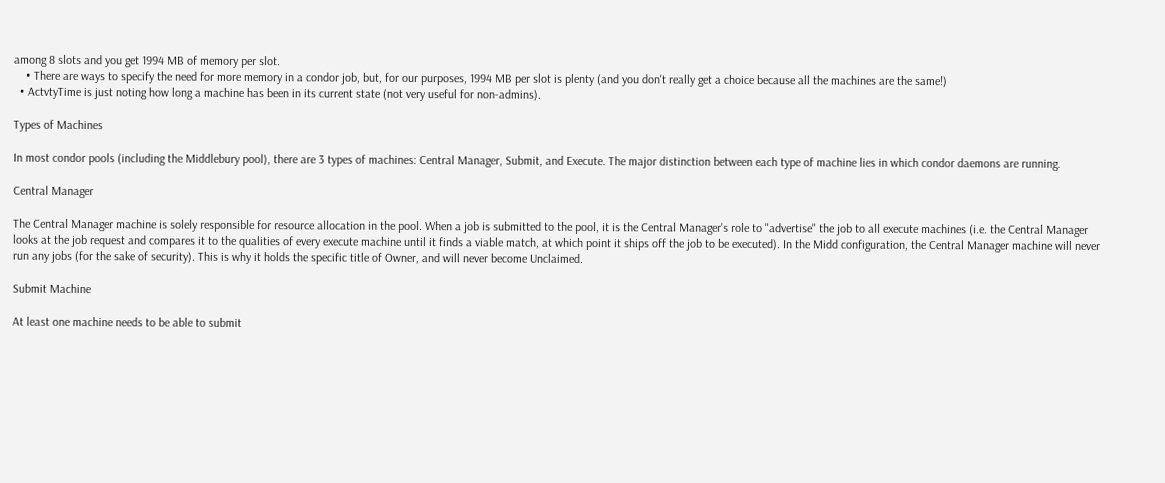among 8 slots and you get 1994 MB of memory per slot.
    • There are ways to specify the need for more memory in a condor job, but, for our purposes, 1994 MB per slot is plenty (and you don't really get a choice because all the machines are the same!)
  • ActvtyTime is just noting how long a machine has been in its current state (not very useful for non-admins).

Types of Machines

In most condor pools (including the Middlebury pool), there are 3 types of machines: Central Manager, Submit, and Execute. The major distinction between each type of machine lies in which condor daemons are running.

Central Manager

The Central Manager machine is solely responsible for resource allocation in the pool. When a job is submitted to the pool, it is the Central Manager's role to "advertise" the job to all execute machines (i.e. the Central Manager looks at the job request and compares it to the qualities of every execute machine until it finds a viable match, at which point it ships off the job to be executed). In the Midd configuration, the Central Manager machine will never run any jobs (for the sake of security). This is why it holds the specific title of Owner, and will never become Unclaimed.

Submit Machine

At least one machine needs to be able to submit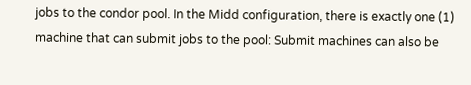jobs to the condor pool. In the Midd configuration, there is exactly one (1) machine that can submit jobs to the pool: Submit machines can also be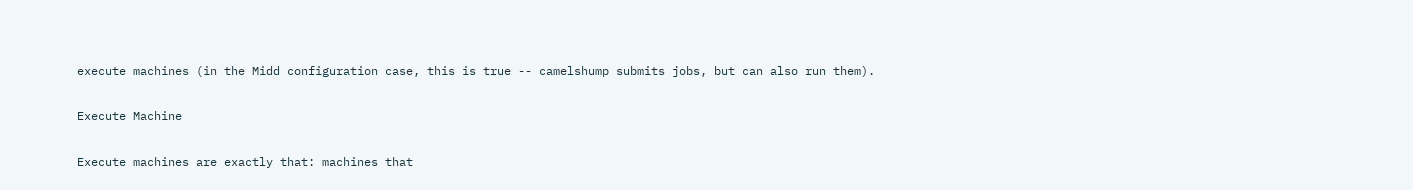execute machines (in the Midd configuration case, this is true -- camelshump submits jobs, but can also run them).

Execute Machine

Execute machines are exactly that: machines that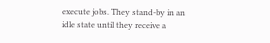execute jobs. They stand-by in an idle state until they receive a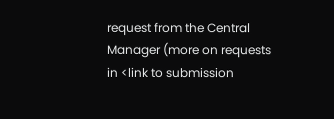request from the Central Manager (more on requests in <link to submission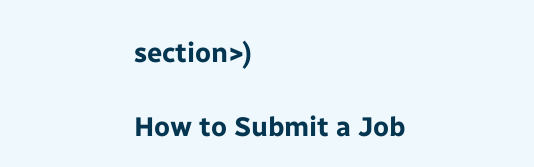section>)

How to Submit a Job